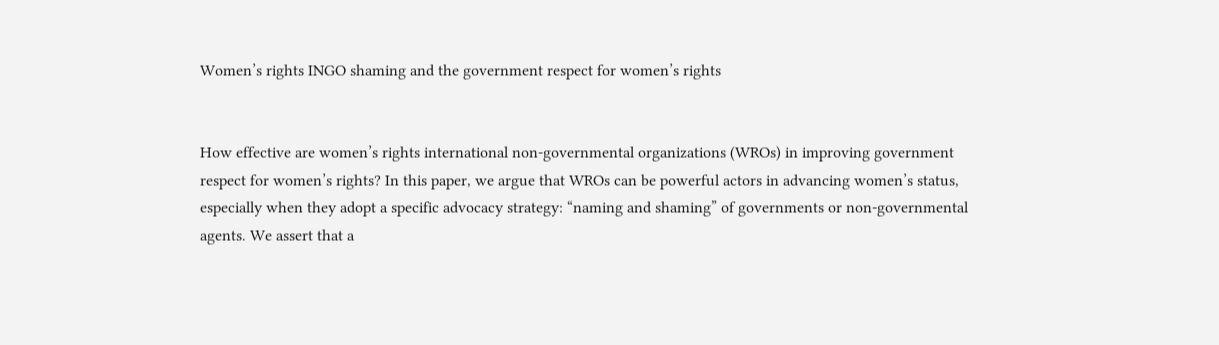Women’s rights INGO shaming and the government respect for women’s rights


How effective are women’s rights international non-governmental organizations (WROs) in improving government respect for women’s rights? In this paper, we argue that WROs can be powerful actors in advancing women’s status, especially when they adopt a specific advocacy strategy: “naming and shaming” of governments or non-governmental agents. We assert that a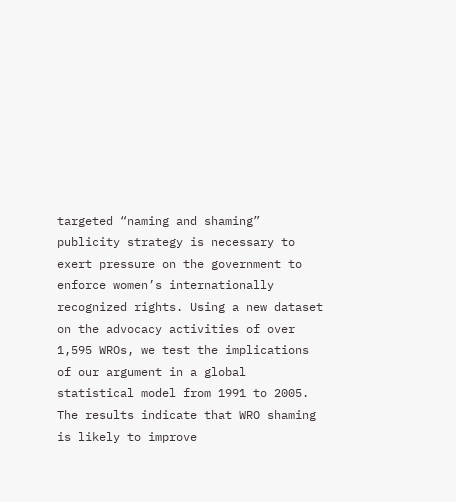targeted “naming and shaming” publicity strategy is necessary to exert pressure on the government to enforce women’s internationally recognized rights. Using a new dataset on the advocacy activities of over 1,595 WROs, we test the implications of our argument in a global statistical model from 1991 to 2005. The results indicate that WRO shaming is likely to improve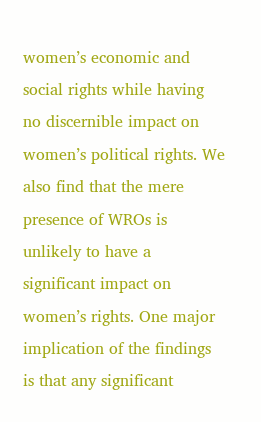women’s economic and social rights while having no discernible impact on women’s political rights. We also find that the mere presence of WROs is unlikely to have a significant impact on women’s rights. One major implication of the findings is that any significant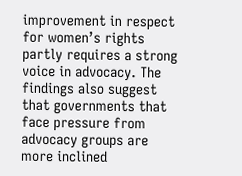improvement in respect for women’s rights partly requires a strong voice in advocacy. The findings also suggest that governments that face pressure from advocacy groups are more inclined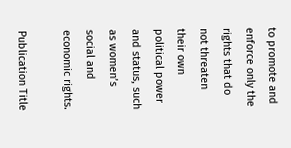to promote and enforce only the rights that do not threaten their own political power and status, such as women’s social and economic rights.

Publication Title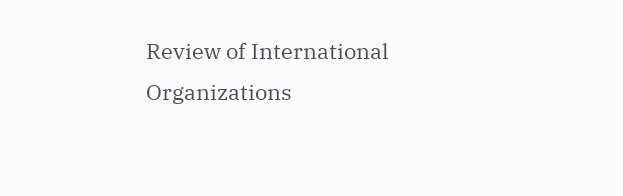Review of International Organizations